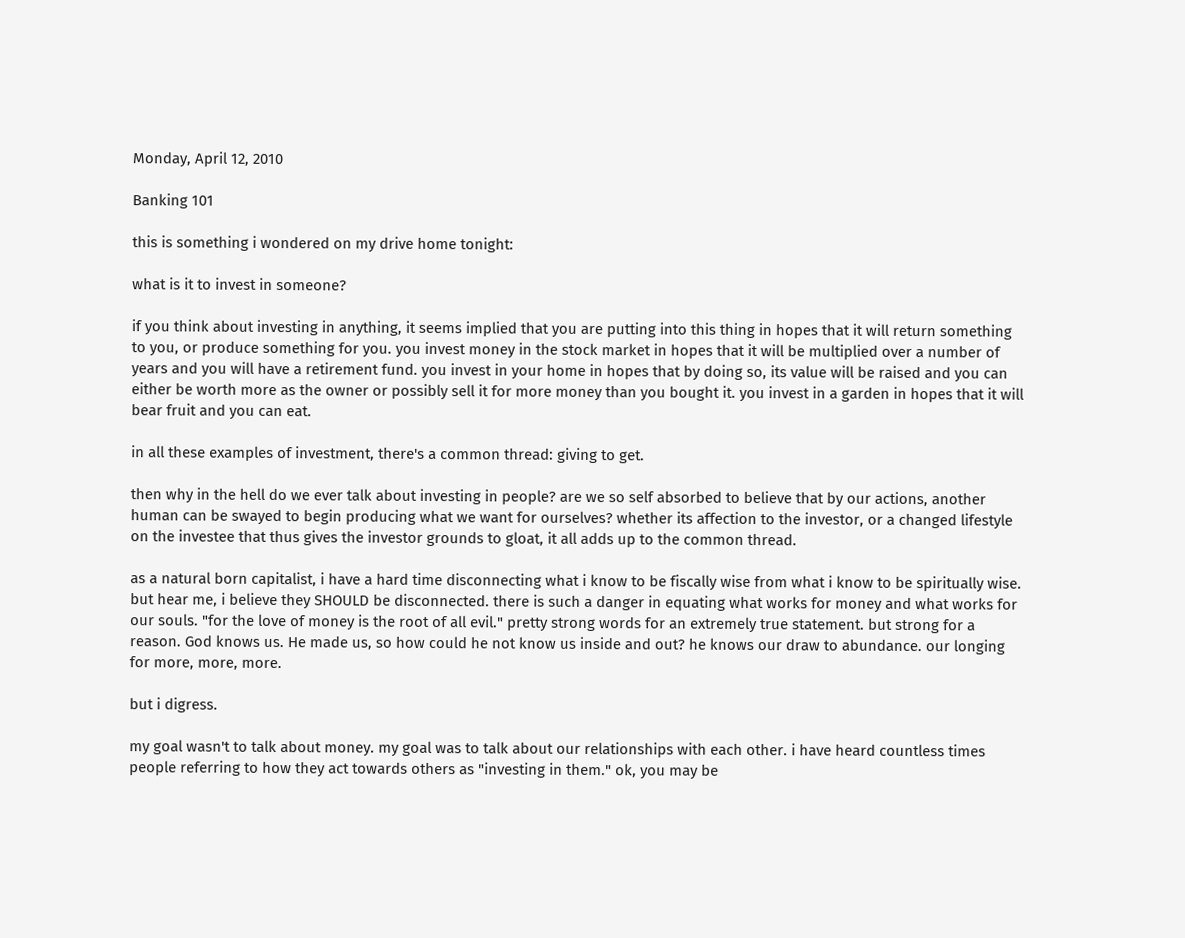Monday, April 12, 2010

Banking 101

this is something i wondered on my drive home tonight:

what is it to invest in someone?

if you think about investing in anything, it seems implied that you are putting into this thing in hopes that it will return something to you, or produce something for you. you invest money in the stock market in hopes that it will be multiplied over a number of years and you will have a retirement fund. you invest in your home in hopes that by doing so, its value will be raised and you can either be worth more as the owner or possibly sell it for more money than you bought it. you invest in a garden in hopes that it will bear fruit and you can eat.

in all these examples of investment, there's a common thread: giving to get.

then why in the hell do we ever talk about investing in people? are we so self absorbed to believe that by our actions, another human can be swayed to begin producing what we want for ourselves? whether its affection to the investor, or a changed lifestyle on the investee that thus gives the investor grounds to gloat, it all adds up to the common thread.

as a natural born capitalist, i have a hard time disconnecting what i know to be fiscally wise from what i know to be spiritually wise. but hear me, i believe they SHOULD be disconnected. there is such a danger in equating what works for money and what works for our souls. "for the love of money is the root of all evil." pretty strong words for an extremely true statement. but strong for a reason. God knows us. He made us, so how could he not know us inside and out? he knows our draw to abundance. our longing for more, more, more.

but i digress.

my goal wasn't to talk about money. my goal was to talk about our relationships with each other. i have heard countless times people referring to how they act towards others as "investing in them." ok, you may be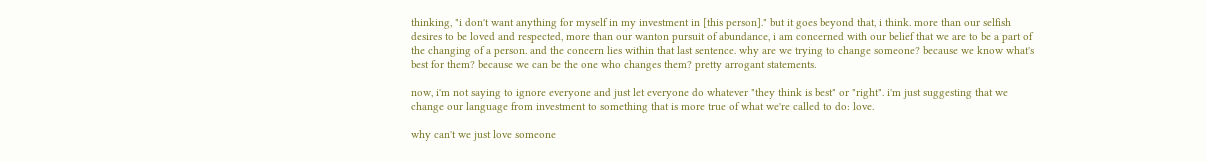thinking, "i don't want anything for myself in my investment in [this person]." but it goes beyond that, i think. more than our selfish desires to be loved and respected, more than our wanton pursuit of abundance, i am concerned with our belief that we are to be a part of the changing of a person. and the concern lies within that last sentence. why are we trying to change someone? because we know what's best for them? because we can be the one who changes them? pretty arrogant statements.

now, i'm not saying to ignore everyone and just let everyone do whatever "they think is best" or "right". i'm just suggesting that we change our language from investment to something that is more true of what we're called to do: love.

why can't we just love someone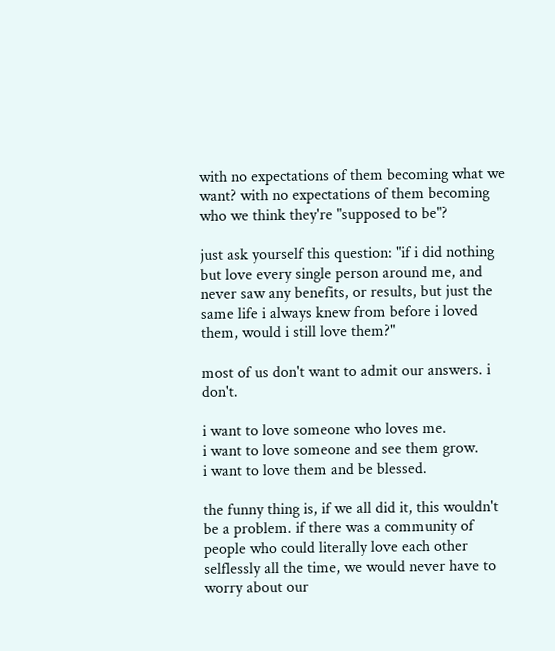with no expectations of them becoming what we want? with no expectations of them becoming who we think they're "supposed to be"?

just ask yourself this question: "if i did nothing but love every single person around me, and never saw any benefits, or results, but just the same life i always knew from before i loved them, would i still love them?"

most of us don't want to admit our answers. i don't.

i want to love someone who loves me.
i want to love someone and see them grow.
i want to love them and be blessed.

the funny thing is, if we all did it, this wouldn't be a problem. if there was a community of people who could literally love each other selflessly all the time, we would never have to worry about our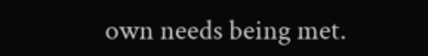own needs being met.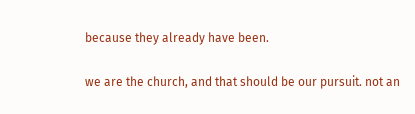because they already have been.

we are the church, and that should be our pursuit. not an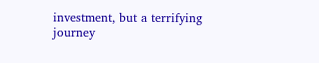investment, but a terrifying journey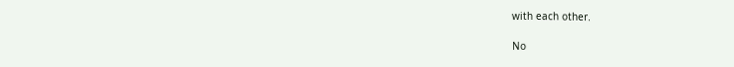with each other.

No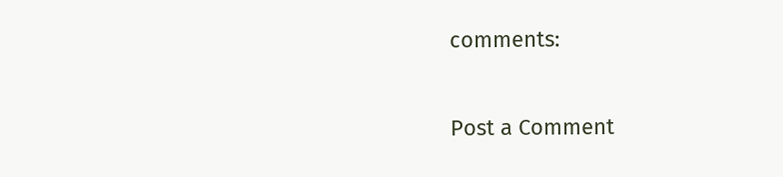comments:

Post a Comment